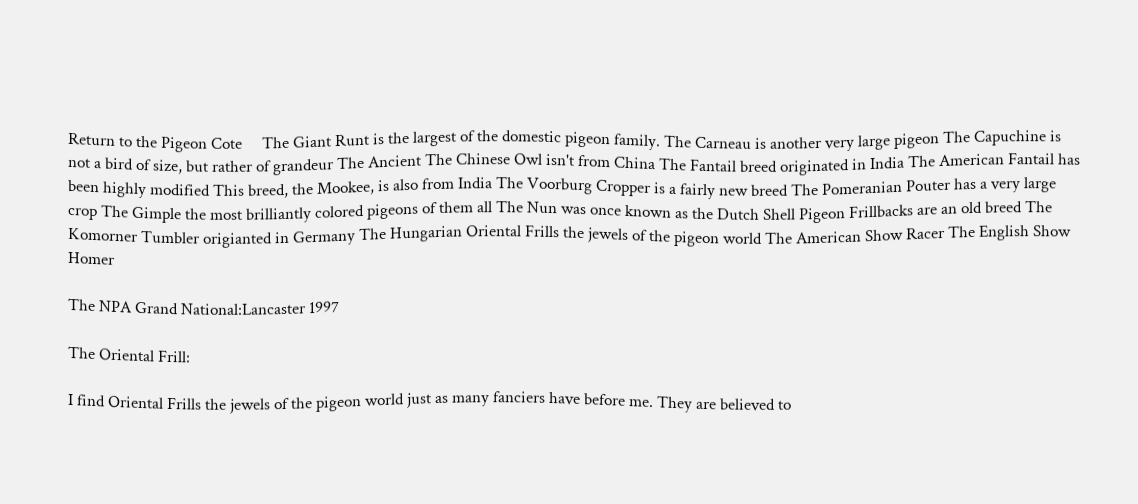Return to the Pigeon Cote     The Giant Runt is the largest of the domestic pigeon family. The Carneau is another very large pigeon The Capuchine is not a bird of size, but rather of grandeur The Ancient The Chinese Owl isn't from China The Fantail breed originated in India The American Fantail has been highly modified This breed, the Mookee, is also from India The Voorburg Cropper is a fairly new breed The Pomeranian Pouter has a very large crop The Gimple the most brilliantly colored pigeons of them all The Nun was once known as the Dutch Shell Pigeon Frillbacks are an old breed The Komorner Tumbler origianted in Germany The Hungarian Oriental Frills the jewels of the pigeon world The American Show Racer The English Show Homer

The NPA Grand National:Lancaster 1997

The Oriental Frill:

I find Oriental Frills the jewels of the pigeon world just as many fanciers have before me. They are believed to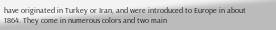have originated in Turkey or Iran, and were introduced to Europe in about 1864. They come in numerous colors and two main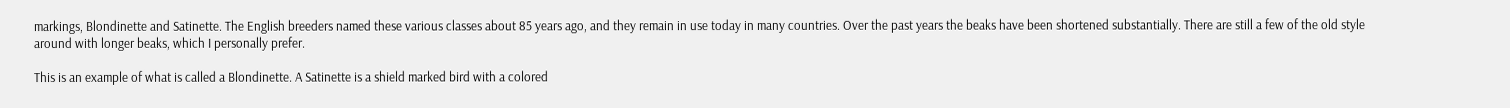markings, Blondinette and Satinette. The English breeders named these various classes about 85 years ago, and they remain in use today in many countries. Over the past years the beaks have been shortened substantially. There are still a few of the old style around with longer beaks, which I personally prefer.

This is an example of what is called a Blondinette. A Satinette is a shield marked bird with a colored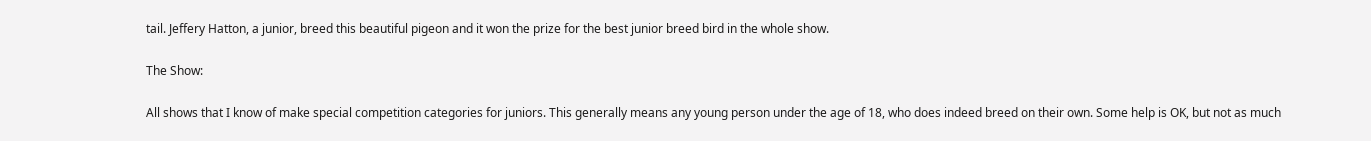tail. Jeffery Hatton, a junior, breed this beautiful pigeon and it won the prize for the best junior breed bird in the whole show.

The Show:

All shows that I know of make special competition categories for juniors. This generally means any young person under the age of 18, who does indeed breed on their own. Some help is OK, but not as much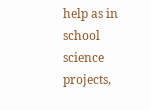help as in school science projects,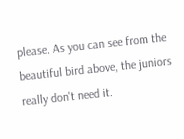please. As you can see from the beautiful bird above, the juniors really don't need it.